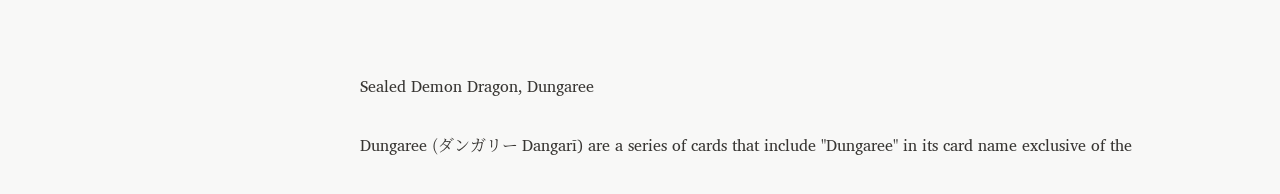Sealed Demon Dragon, Dungaree

Dungaree (ダンガリー Dangarī) are a series of cards that include "Dungaree" in its card name exclusive of the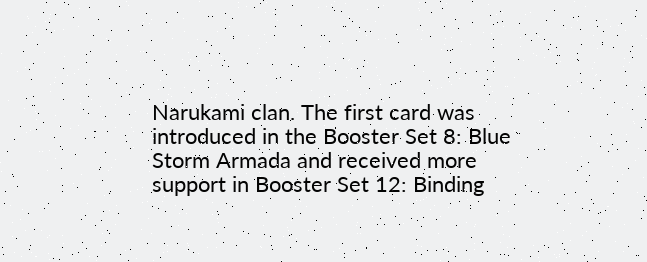Narukami clan. The first card was introduced in the Booster Set 8: Blue Storm Armada and received more support in Booster Set 12: Binding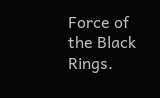Force of the Black Rings.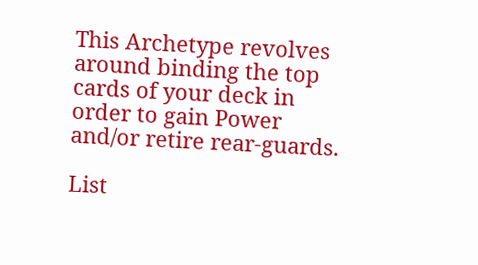This Archetype revolves around binding the top cards of your deck in order to gain Power and/or retire rear-guards.

List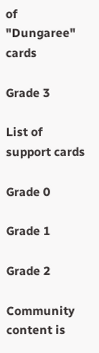of "Dungaree" cards

Grade 3

List of support cards

Grade 0

Grade 1

Grade 2

Community content is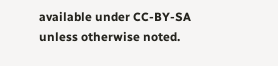available under CC-BY-SA unless otherwise noted.